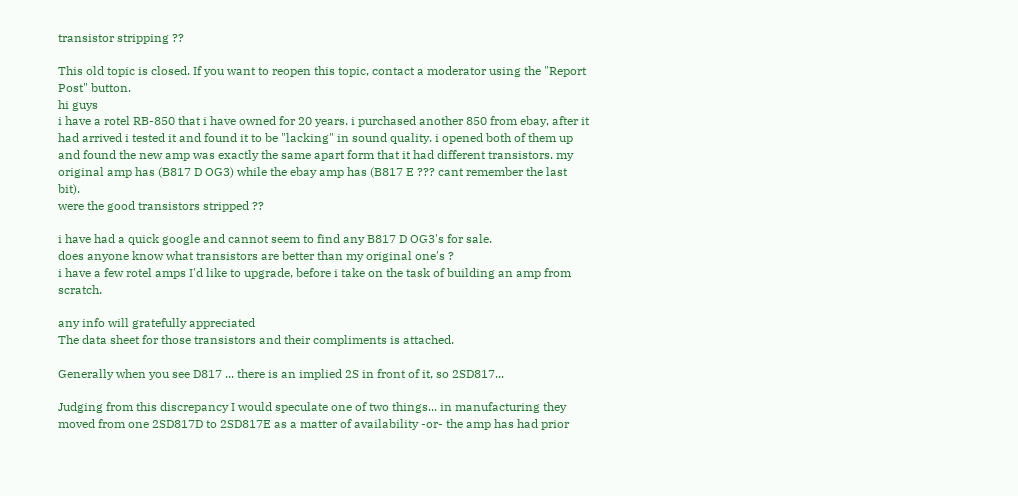transistor stripping ??

This old topic is closed. If you want to reopen this topic, contact a moderator using the "Report Post" button.
hi guys
i have a rotel RB-850 that i have owned for 20 years. i purchased another 850 from ebay, after it had arrived i tested it and found it to be "lacking" in sound quality. i opened both of them up and found the new amp was exactly the same apart form that it had different transistors. my original amp has (B817 D OG3) while the ebay amp has (B817 E ??? cant remember the last bit).
were the good transistors stripped ??

i have had a quick google and cannot seem to find any B817 D OG3's for sale.
does anyone know what transistors are better than my original one's ?
i have a few rotel amps I'd like to upgrade, before i take on the task of building an amp from scratch.

any info will gratefully appreciated
The data sheet for those transistors and their compliments is attached.

Generally when you see D817 ... there is an implied 2S in front of it, so 2SD817...

Judging from this discrepancy I would speculate one of two things... in manufacturing they moved from one 2SD817D to 2SD817E as a matter of availability -or- the amp has had prior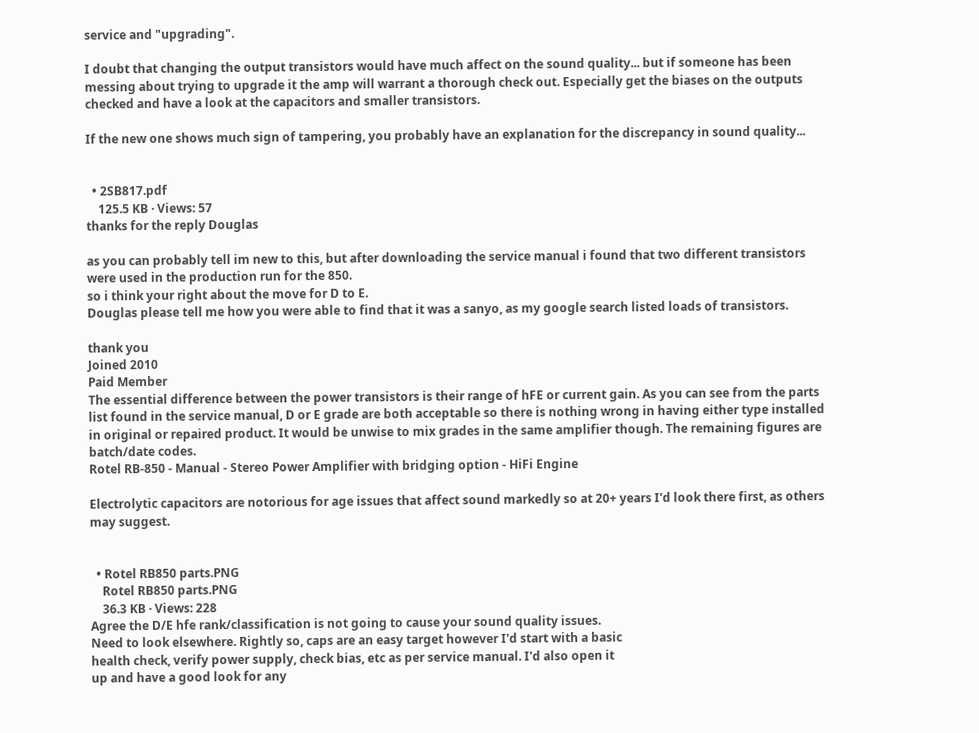service and "upgrading".

I doubt that changing the output transistors would have much affect on the sound quality... but if someone has been messing about trying to upgrade it the amp will warrant a thorough check out. Especially get the biases on the outputs checked and have a look at the capacitors and smaller transistors.

If the new one shows much sign of tampering, you probably have an explanation for the discrepancy in sound quality...


  • 2SB817.pdf
    125.5 KB · Views: 57
thanks for the reply Douglas

as you can probably tell im new to this, but after downloading the service manual i found that two different transistors were used in the production run for the 850.
so i think your right about the move for D to E.
Douglas please tell me how you were able to find that it was a sanyo, as my google search listed loads of transistors.

thank you
Joined 2010
Paid Member
The essential difference between the power transistors is their range of hFE or current gain. As you can see from the parts list found in the service manual, D or E grade are both acceptable so there is nothing wrong in having either type installed in original or repaired product. It would be unwise to mix grades in the same amplifier though. The remaining figures are batch/date codes.
Rotel RB-850 - Manual - Stereo Power Amplifier with bridging option - HiFi Engine

Electrolytic capacitors are notorious for age issues that affect sound markedly so at 20+ years I'd look there first, as others may suggest.


  • Rotel RB850 parts.PNG
    Rotel RB850 parts.PNG
    36.3 KB · Views: 228
Agree the D/E hfe rank/classification is not going to cause your sound quality issues.
Need to look elsewhere. Rightly so, caps are an easy target however I'd start with a basic
health check, verify power supply, check bias, etc as per service manual. I'd also open it
up and have a good look for any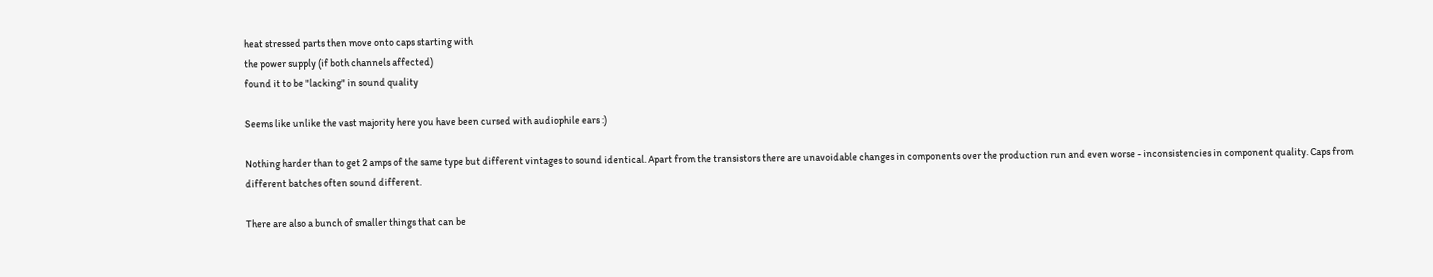heat stressed parts then move onto caps starting with
the power supply (if both channels affected)
found it to be "lacking" in sound quality

Seems like unlike the vast majority here you have been cursed with audiophile ears :)

Nothing harder than to get 2 amps of the same type but different vintages to sound identical. Apart from the transistors there are unavoidable changes in components over the production run and even worse - inconsistencies in component quality. Caps from different batches often sound different.

There are also a bunch of smaller things that can be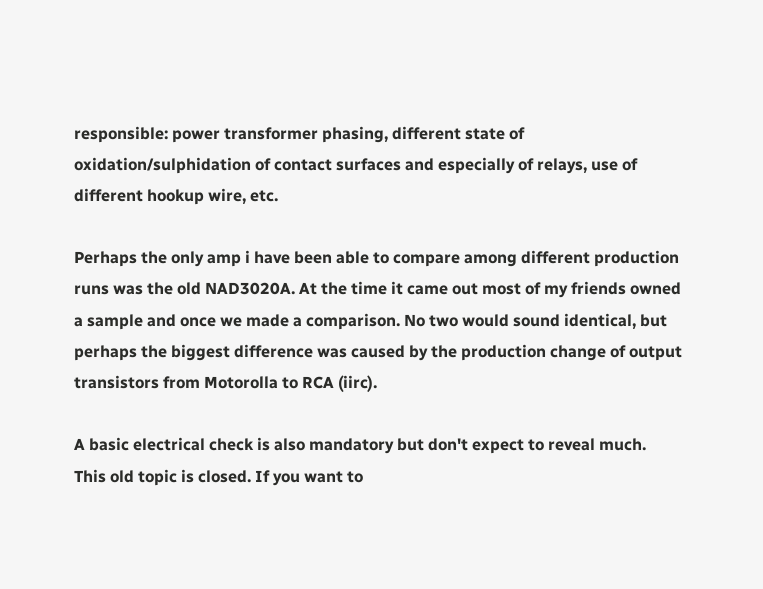responsible: power transformer phasing, different state of oxidation/sulphidation of contact surfaces and especially of relays, use of different hookup wire, etc.

Perhaps the only amp i have been able to compare among different production runs was the old NAD3020A. At the time it came out most of my friends owned a sample and once we made a comparison. No two would sound identical, but perhaps the biggest difference was caused by the production change of output transistors from Motorolla to RCA (iirc).

A basic electrical check is also mandatory but don't expect to reveal much.
This old topic is closed. If you want to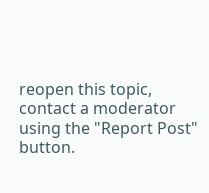reopen this topic, contact a moderator using the "Report Post" button.